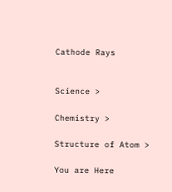Cathode Rays


Science >

Chemistry >

Structure of Atom >

You are Here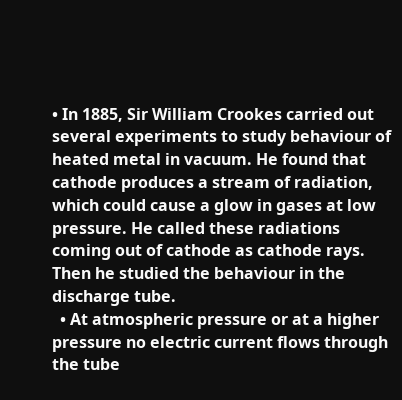• In 1885, Sir William Crookes carried out several experiments to study behaviour of heated metal in vacuum. He found that cathode produces a stream of radiation, which could cause a glow in gases at low pressure. He called these radiations coming out of cathode as cathode rays. Then he studied the behaviour in the discharge tube.
  • At atmospheric pressure or at a higher pressure no electric current flows through the tube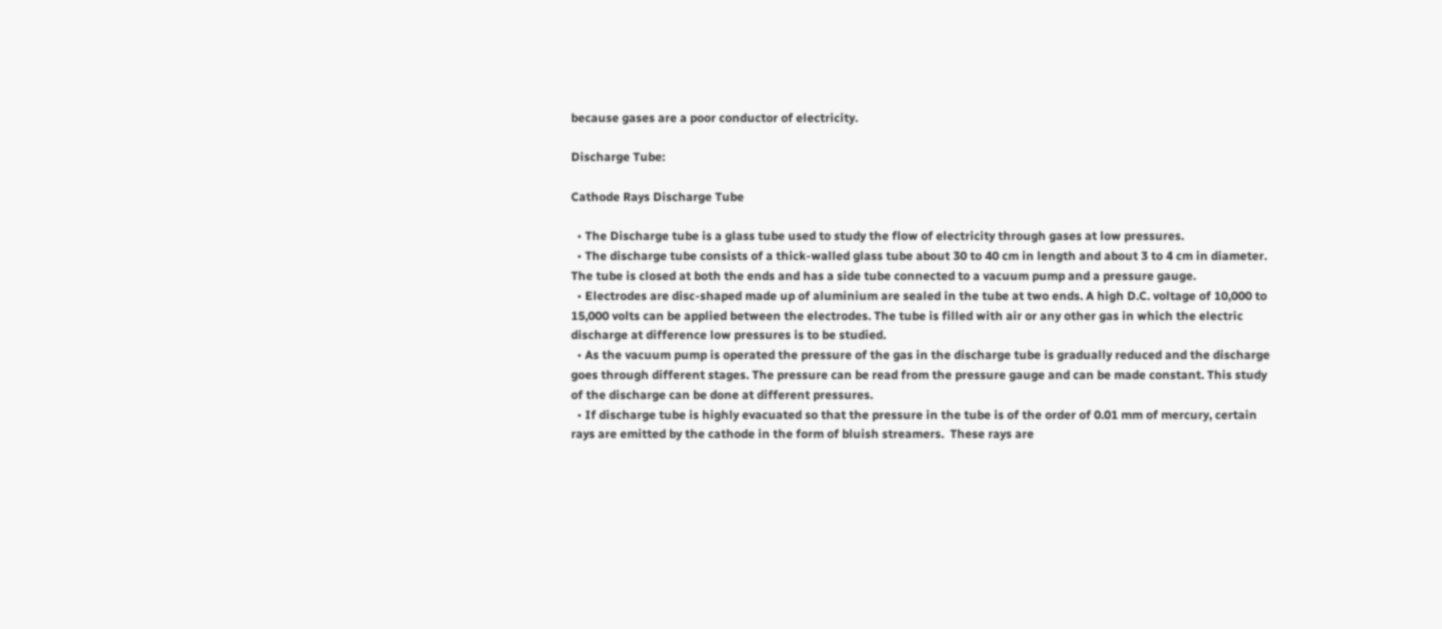because gases are a poor conductor of electricity.

Discharge Tube:

Cathode Rays Discharge Tube

  • The Discharge tube is a glass tube used to study the flow of electricity through gases at low pressures.
  • The discharge tube consists of a thick-walled glass tube about 30 to 40 cm in length and about 3 to 4 cm in diameter. The tube is closed at both the ends and has a side tube connected to a vacuum pump and a pressure gauge.
  • Electrodes are disc-shaped made up of aluminium are sealed in the tube at two ends. A high D.C. voltage of 10,000 to 15,000 volts can be applied between the electrodes. The tube is filled with air or any other gas in which the electric discharge at difference low pressures is to be studied.
  • As the vacuum pump is operated the pressure of the gas in the discharge tube is gradually reduced and the discharge goes through different stages. The pressure can be read from the pressure gauge and can be made constant. This study of the discharge can be done at different pressures.
  • If discharge tube is highly evacuated so that the pressure in the tube is of the order of 0.01 mm of mercury, certain rays are emitted by the cathode in the form of bluish streamers.  These rays are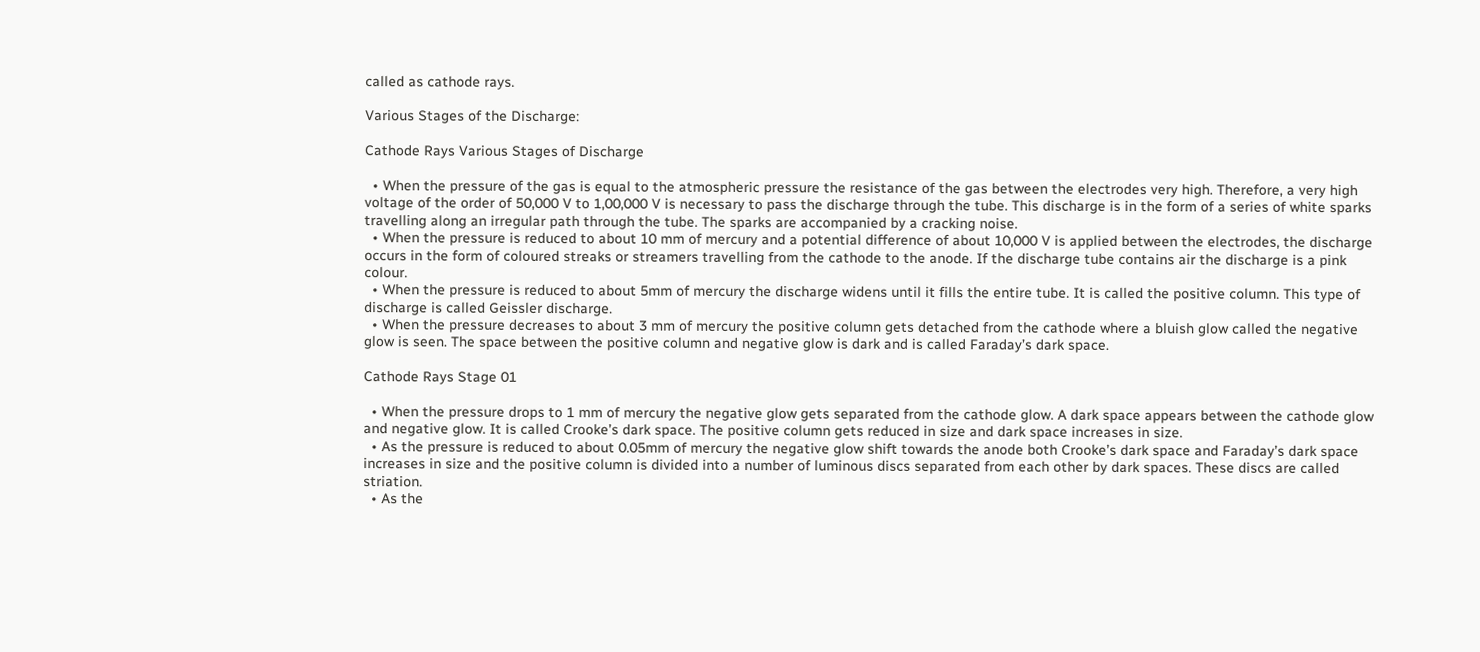called as cathode rays.

Various Stages of the Discharge:

Cathode Rays Various Stages of Discharge

  • When the pressure of the gas is equal to the atmospheric pressure the resistance of the gas between the electrodes very high. Therefore, a very high voltage of the order of 50,000 V to 1,00,000 V is necessary to pass the discharge through the tube. This discharge is in the form of a series of white sparks travelling along an irregular path through the tube. The sparks are accompanied by a cracking noise.
  • When the pressure is reduced to about 10 mm of mercury and a potential difference of about 10,000 V is applied between the electrodes, the discharge occurs in the form of coloured streaks or streamers travelling from the cathode to the anode. If the discharge tube contains air the discharge is a pink colour.
  • When the pressure is reduced to about 5mm of mercury the discharge widens until it fills the entire tube. It is called the positive column. This type of discharge is called Geissler discharge.
  • When the pressure decreases to about 3 mm of mercury the positive column gets detached from the cathode where a bluish glow called the negative glow is seen. The space between the positive column and negative glow is dark and is called Faraday’s dark space.

Cathode Rays Stage 01

  • When the pressure drops to 1 mm of mercury the negative glow gets separated from the cathode glow. A dark space appears between the cathode glow and negative glow. It is called Crooke’s dark space. The positive column gets reduced in size and dark space increases in size.
  • As the pressure is reduced to about 0.05mm of mercury the negative glow shift towards the anode both Crooke’s dark space and Faraday’s dark space increases in size and the positive column is divided into a number of luminous discs separated from each other by dark spaces. These discs are called striation.
  • As the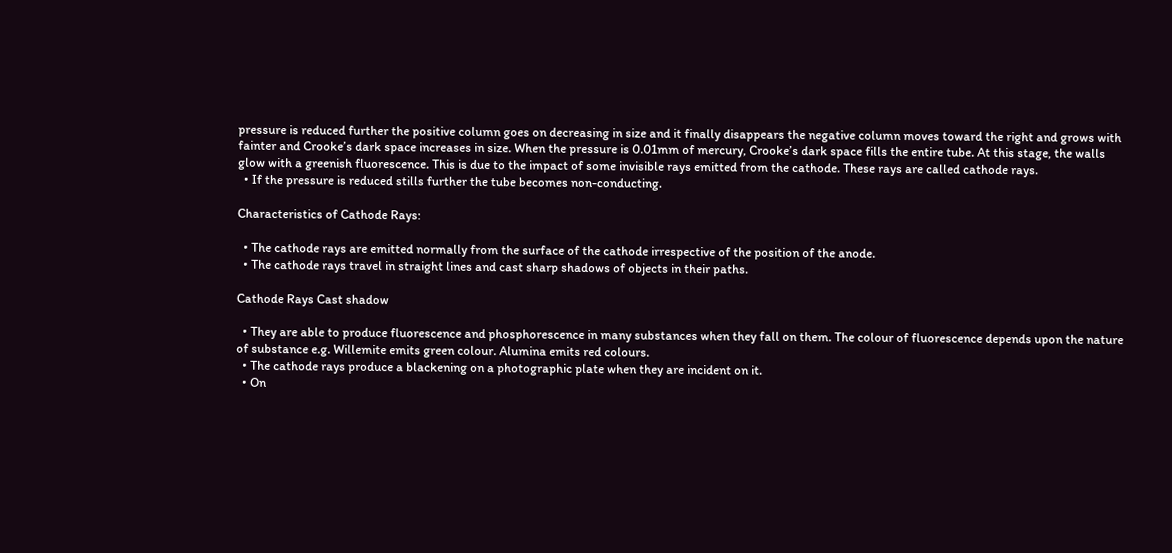pressure is reduced further the positive column goes on decreasing in size and it finally disappears the negative column moves toward the right and grows with fainter and Crooke’s dark space increases in size. When the pressure is 0.01mm of mercury, Crooke’s dark space fills the entire tube. At this stage, the walls glow with a greenish fluorescence. This is due to the impact of some invisible rays emitted from the cathode. These rays are called cathode rays.
  • If the pressure is reduced stills further the tube becomes non-conducting.

Characteristics of Cathode Rays:

  • The cathode rays are emitted normally from the surface of the cathode irrespective of the position of the anode.
  • The cathode rays travel in straight lines and cast sharp shadows of objects in their paths.

Cathode Rays Cast shadow

  • They are able to produce fluorescence and phosphorescence in many substances when they fall on them. The colour of fluorescence depends upon the nature of substance e.g. Willemite emits green colour. Alumina emits red colours.
  • The cathode rays produce a blackening on a photographic plate when they are incident on it.
  • On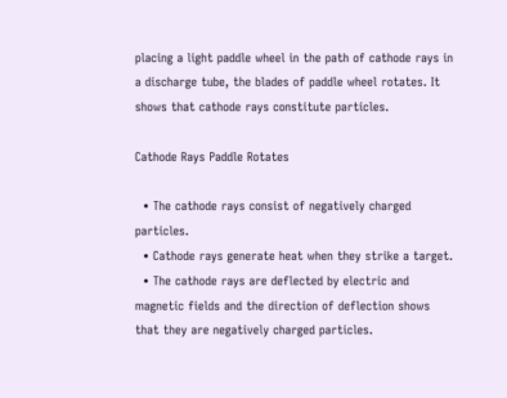placing a light paddle wheel in the path of cathode rays in a discharge tube, the blades of paddle wheel rotates. It shows that cathode rays constitute particles.

Cathode Rays Paddle Rotates

  • The cathode rays consist of negatively charged particles.
  • Cathode rays generate heat when they strike a target.
  • The cathode rays are deflected by electric and magnetic fields and the direction of deflection shows that they are negatively charged particles.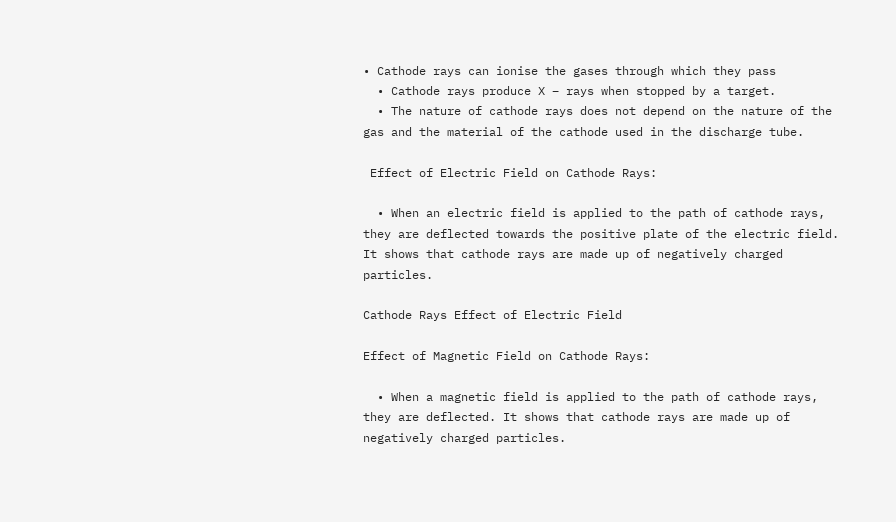• Cathode rays can ionise the gases through which they pass
  • Cathode rays produce X – rays when stopped by a target.
  • The nature of cathode rays does not depend on the nature of the gas and the material of the cathode used in the discharge tube.

 Effect of Electric Field on Cathode Rays:

  • When an electric field is applied to the path of cathode rays, they are deflected towards the positive plate of the electric field. It shows that cathode rays are made up of negatively charged particles.

Cathode Rays Effect of Electric Field

Effect of Magnetic Field on Cathode Rays:

  • When a magnetic field is applied to the path of cathode rays, they are deflected. It shows that cathode rays are made up of negatively charged particles.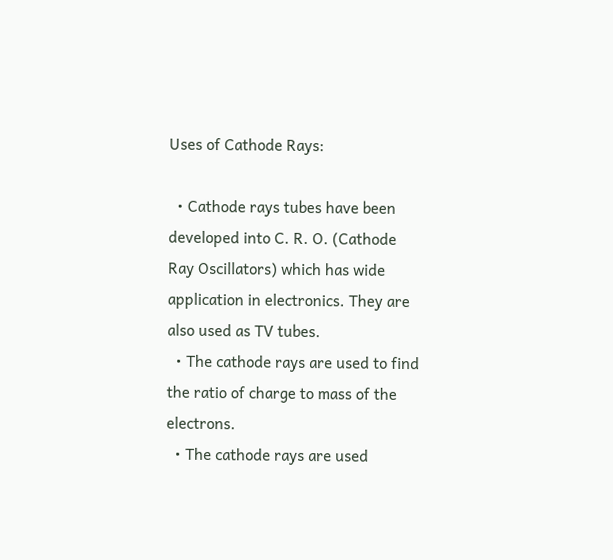Uses of Cathode Rays:

  • Cathode rays tubes have been developed into C. R. O. (Cathode Ray Oscillators) which has wide application in electronics. They are also used as TV tubes.
  • The cathode rays are used to find the ratio of charge to mass of the electrons.
  • The cathode rays are used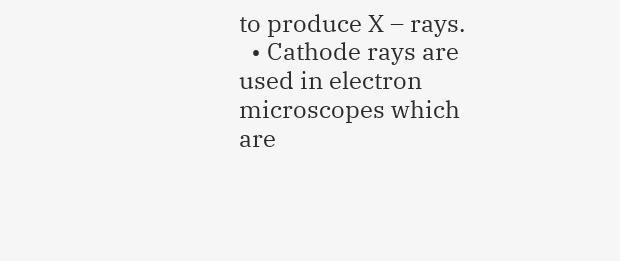to produce X – rays.
  • Cathode rays are used in electron microscopes which are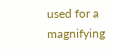used for a magnifying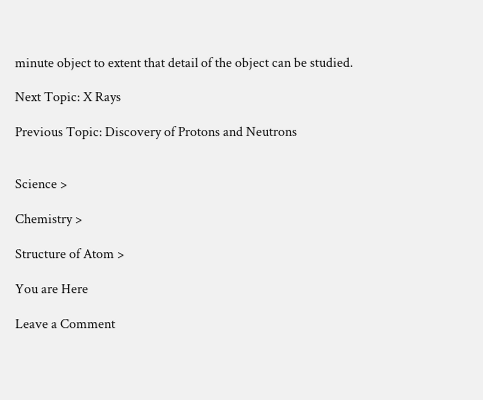minute object to extent that detail of the object can be studied.

Next Topic: X Rays

Previous Topic: Discovery of Protons and Neutrons


Science >

Chemistry >

Structure of Atom >

You are Here

Leave a Comment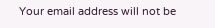Your email address will not be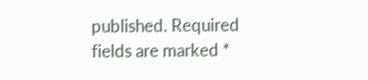published. Required fields are marked *